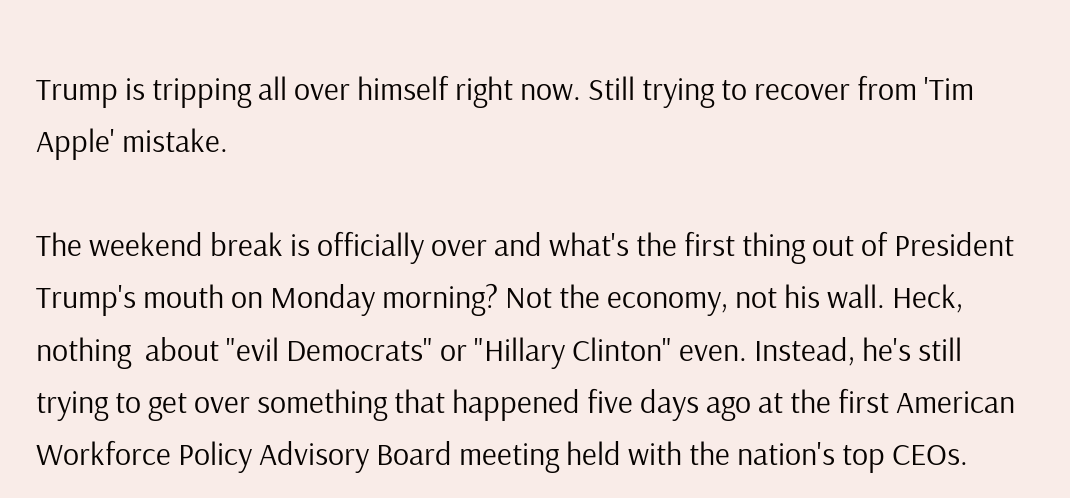Trump is tripping all over himself right now. Still trying to recover from 'Tim Apple' mistake.

The weekend break is officially over and what's the first thing out of President Trump's mouth on Monday morning? Not the economy, not his wall. Heck, nothing  about "evil Democrats" or "Hillary Clinton" even. Instead, he's still trying to get over something that happened five days ago at the first American Workforce Policy Advisory Board meeting held with the nation's top CEOs.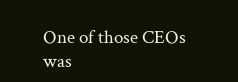One of those CEOs was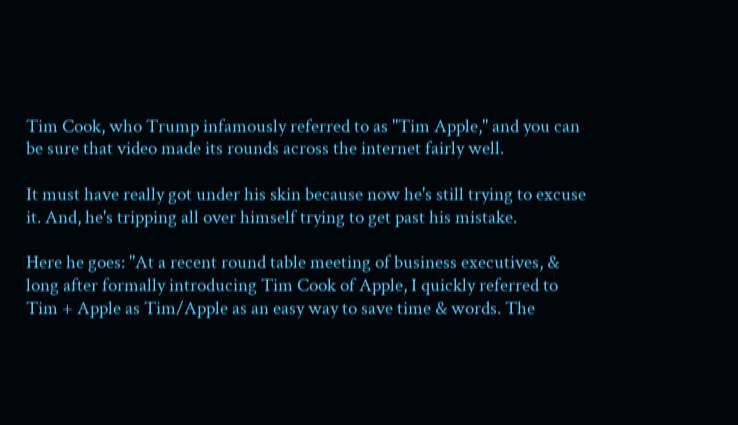Tim Cook, who Trump infamously referred to as "Tim Apple," and you can be sure that video made its rounds across the internet fairly well.

It must have really got under his skin because now he's still trying to excuse it. And, he's tripping all over himself trying to get past his mistake.

Here he goes: "At a recent round table meeting of business executives, & long after formally introducing Tim Cook of Apple, I quickly referred to Tim + Apple as Tim/Apple as an easy way to save time & words. The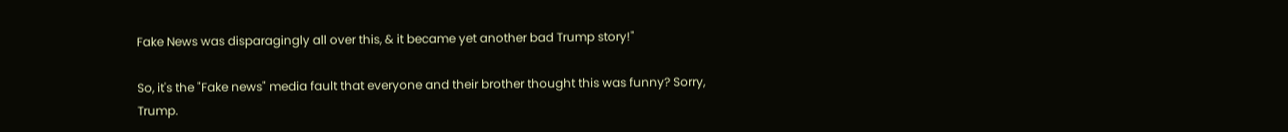Fake News was disparagingly all over this, & it became yet another bad Trump story!"

So, it's the "Fake news" media fault that everyone and their brother thought this was funny? Sorry, Trump.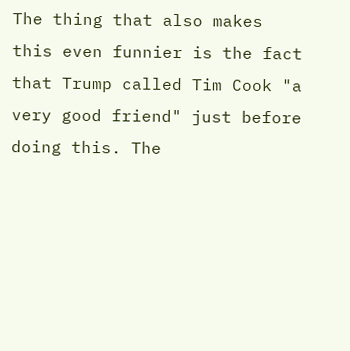The thing that also makes this even funnier is the fact that Trump called Tim Cook "a very good friend" just before doing this. The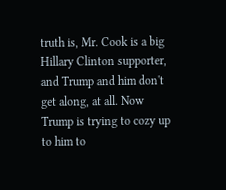truth is, Mr. Cook is a big Hillary Clinton supporter, and Trump and him don't get along, at all. Now Trump is trying to cozy up to him to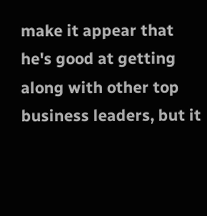make it appear that he's good at getting along with other top business leaders, but it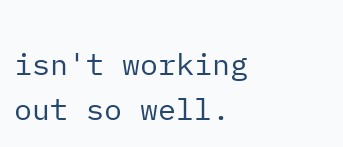isn't working out so well.